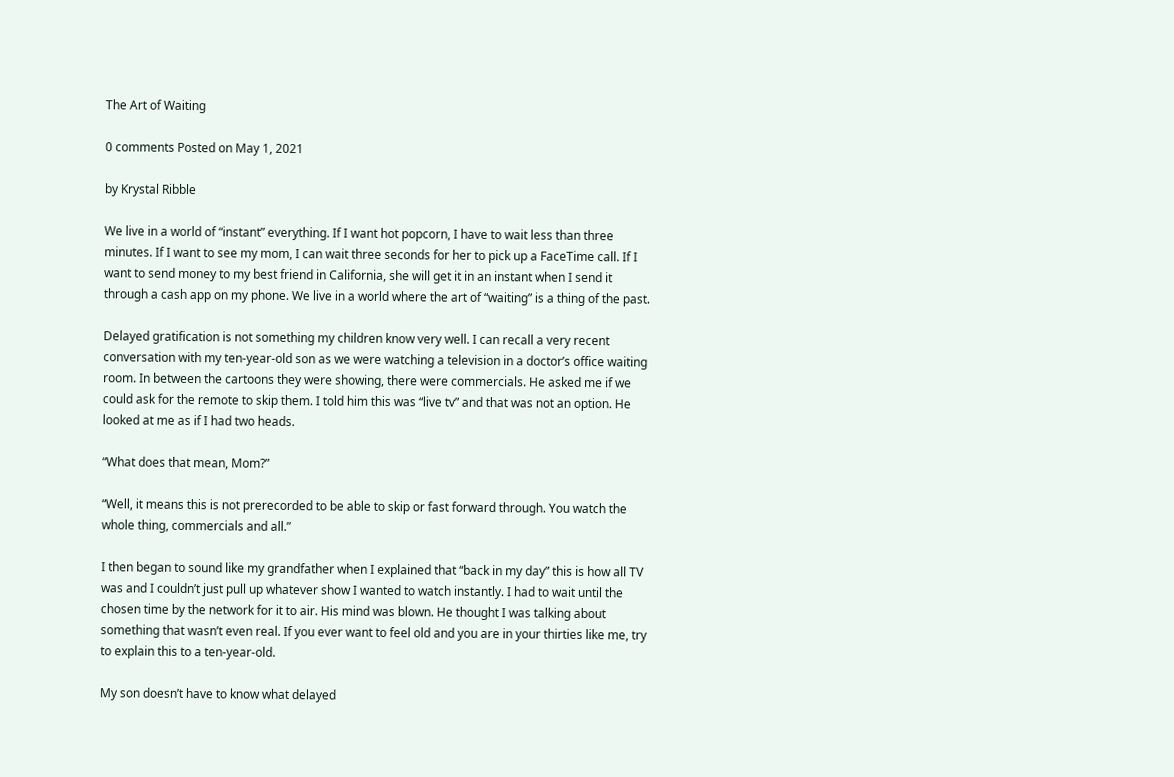The Art of Waiting

0 comments Posted on May 1, 2021

by Krystal Ribble

We live in a world of “instant” everything. If I want hot popcorn, I have to wait less than three minutes. If I want to see my mom, I can wait three seconds for her to pick up a FaceTime call. If I want to send money to my best friend in California, she will get it in an instant when I send it through a cash app on my phone. We live in a world where the art of “waiting” is a thing of the past.

Delayed gratification is not something my children know very well. I can recall a very recent conversation with my ten-year-old son as we were watching a television in a doctor’s office waiting room. In between the cartoons they were showing, there were commercials. He asked me if we could ask for the remote to skip them. I told him this was “live tv” and that was not an option. He looked at me as if I had two heads.

“What does that mean, Mom?”

“Well, it means this is not prerecorded to be able to skip or fast forward through. You watch the whole thing, commercials and all.”

I then began to sound like my grandfather when I explained that “back in my day” this is how all TV was and I couldn’t just pull up whatever show I wanted to watch instantly. I had to wait until the chosen time by the network for it to air. His mind was blown. He thought I was talking about something that wasn’t even real. If you ever want to feel old and you are in your thirties like me, try to explain this to a ten-year-old.

My son doesn’t have to know what delayed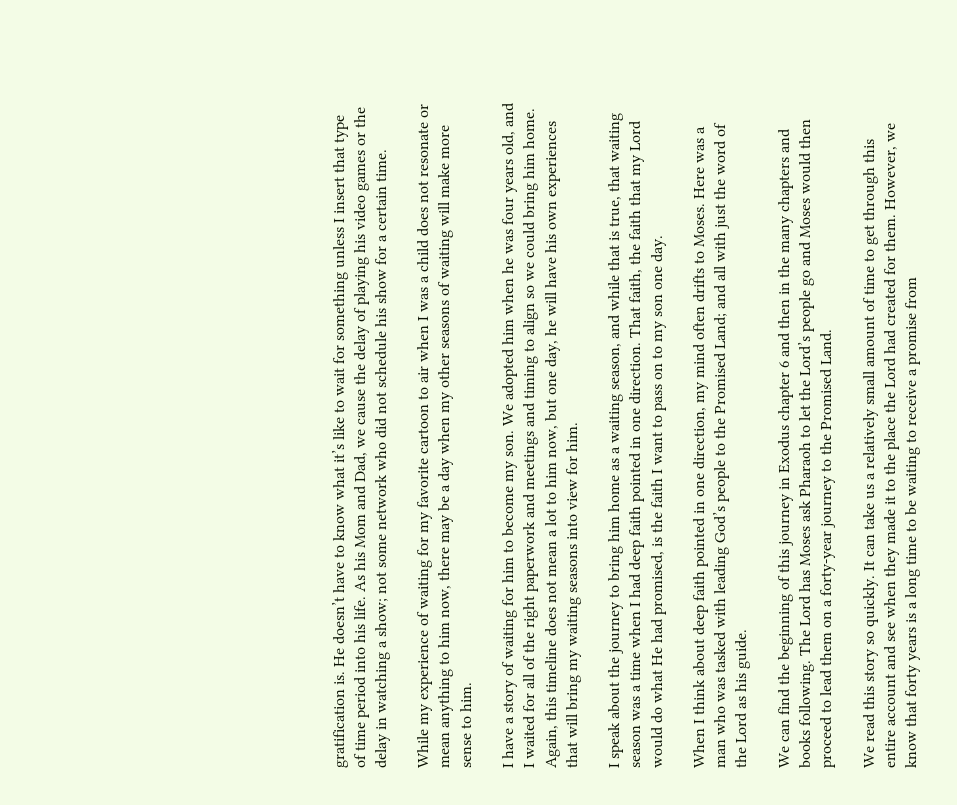gratification is. He doesn’t have to know what it’s like to wait for something unless I insert that type of time period into his life. As his Mom and Dad, we cause the delay of playing his video games or the delay in watching a show; not some network who did not schedule his show for a certain time.

While my experience of waiting for my favorite cartoon to air when I was a child does not resonate or mean anything to him now, there may be a day when my other seasons of waiting will make more sense to him.

I have a story of waiting for him to become my son. We adopted him when he was four years old, and I waited for all of the right paperwork and meetings and timing to align so we could bring him home. Again, this timeline does not mean a lot to him now, but one day, he will have his own experiences that will bring my waiting seasons into view for him.

I speak about the journey to bring him home as a waiting season, and while that is true, that waiting season was a time when I had deep faith pointed in one direction. That faith, the faith that my Lord would do what He had promised, is the faith I want to pass on to my son one day.

When I think about deep faith pointed in one direction, my mind often drifts to Moses. Here was a man who was tasked with leading God’s people to the Promised Land; and all with just the word of the Lord as his guide.

We can find the beginning of this journey in Exodus chapter 6 and then in the many chapters and books following. The Lord has Moses ask Pharaoh to let the Lord’s people go and Moses would then proceed to lead them on a forty-year journey to the Promised Land.

We read this story so quickly. It can take us a relatively small amount of time to get through this entire account and see when they made it to the place the Lord had created for them. However, we know that forty years is a long time to be waiting to receive a promise from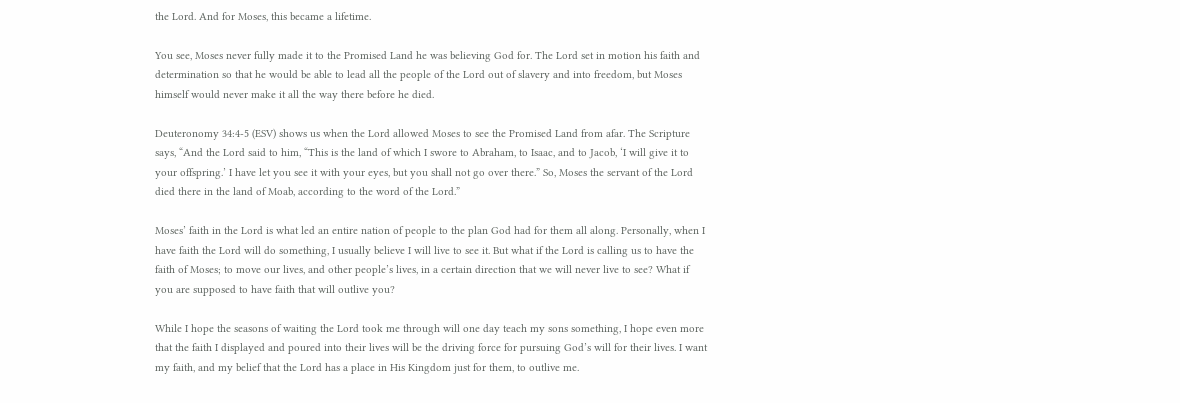the Lord. And for Moses, this became a lifetime.

You see, Moses never fully made it to the Promised Land he was believing God for. The Lord set in motion his faith and determination so that he would be able to lead all the people of the Lord out of slavery and into freedom, but Moses himself would never make it all the way there before he died.

Deuteronomy 34:4-5 (ESV) shows us when the Lord allowed Moses to see the Promised Land from afar. The Scripture says, “And the Lord said to him, “This is the land of which I swore to Abraham, to Isaac, and to Jacob, ‘I will give it to your offspring.’ I have let you see it with your eyes, but you shall not go over there.” So, Moses the servant of the Lord died there in the land of Moab, according to the word of the Lord.”

Moses’ faith in the Lord is what led an entire nation of people to the plan God had for them all along. Personally, when I have faith the Lord will do something, I usually believe I will live to see it. But what if the Lord is calling us to have the faith of Moses; to move our lives, and other people’s lives, in a certain direction that we will never live to see? What if you are supposed to have faith that will outlive you?

While I hope the seasons of waiting the Lord took me through will one day teach my sons something, I hope even more that the faith I displayed and poured into their lives will be the driving force for pursuing God’s will for their lives. I want my faith, and my belief that the Lord has a place in His Kingdom just for them, to outlive me.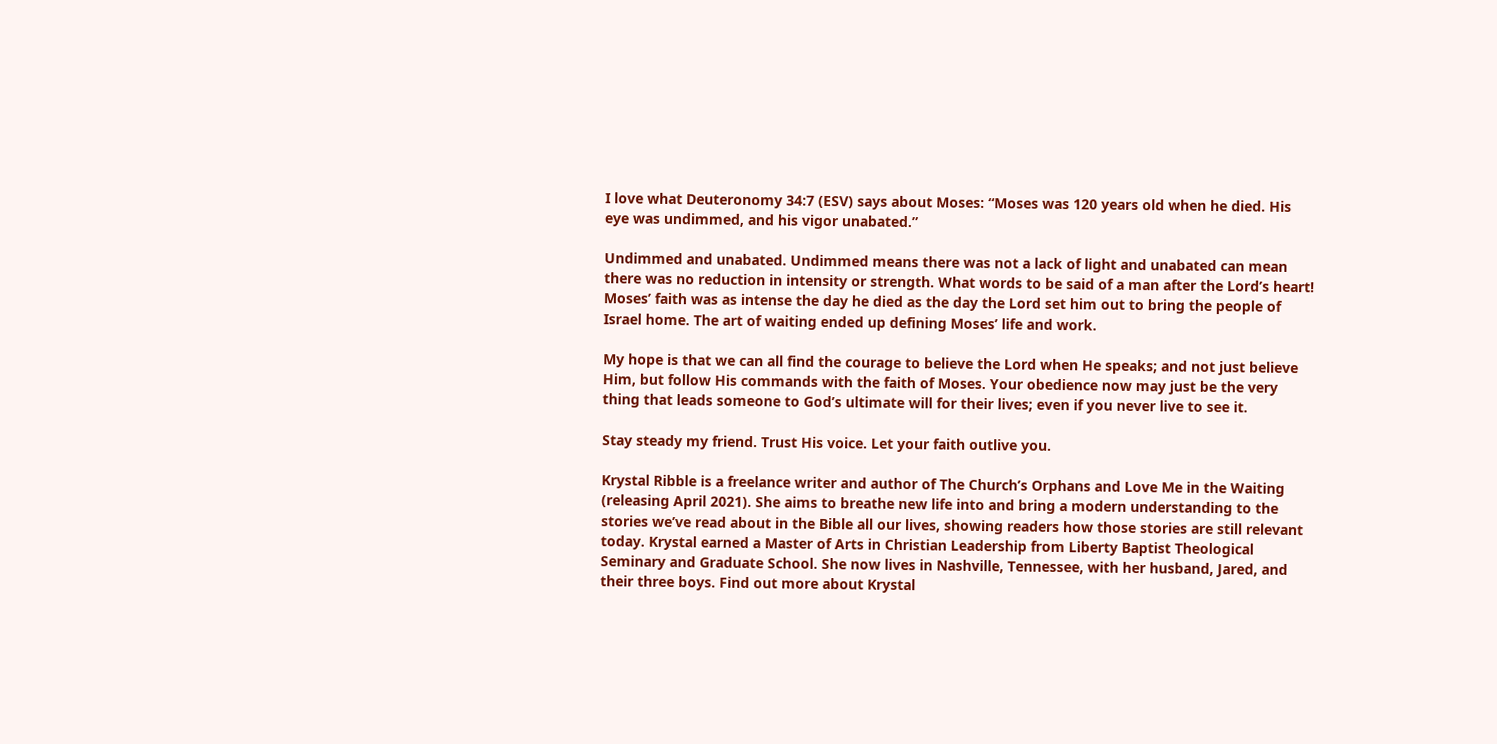I love what Deuteronomy 34:7 (ESV) says about Moses: “Moses was 120 years old when he died. His eye was undimmed, and his vigor unabated.”

Undimmed and unabated. Undimmed means there was not a lack of light and unabated can mean there was no reduction in intensity or strength. What words to be said of a man after the Lord’s heart! Moses’ faith was as intense the day he died as the day the Lord set him out to bring the people of Israel home. The art of waiting ended up defining Moses’ life and work.

My hope is that we can all find the courage to believe the Lord when He speaks; and not just believe Him, but follow His commands with the faith of Moses. Your obedience now may just be the very thing that leads someone to God’s ultimate will for their lives; even if you never live to see it.

Stay steady my friend. Trust His voice. Let your faith outlive you.

Krystal Ribble is a freelance writer and author of The Church’s Orphans and Love Me in the Waiting (releasing April 2021). She aims to breathe new life into and bring a modern understanding to the stories we’ve read about in the Bible all our lives, showing readers how those stories are still relevant today. Krystal earned a Master of Arts in Christian Leadership from Liberty Baptist Theological Seminary and Graduate School. She now lives in Nashville, Tennessee, with her husband, Jared, and their three boys. Find out more about Krystal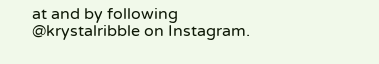at and by following @krystalribble on Instagram.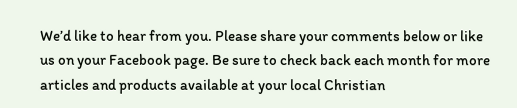We’d like to hear from you. Please share your comments below or like us on your Facebook page. Be sure to check back each month for more articles and products available at your local Christian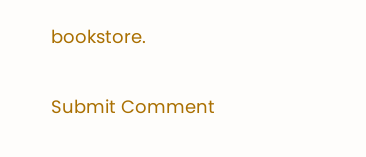bookstore.


Submit Comment